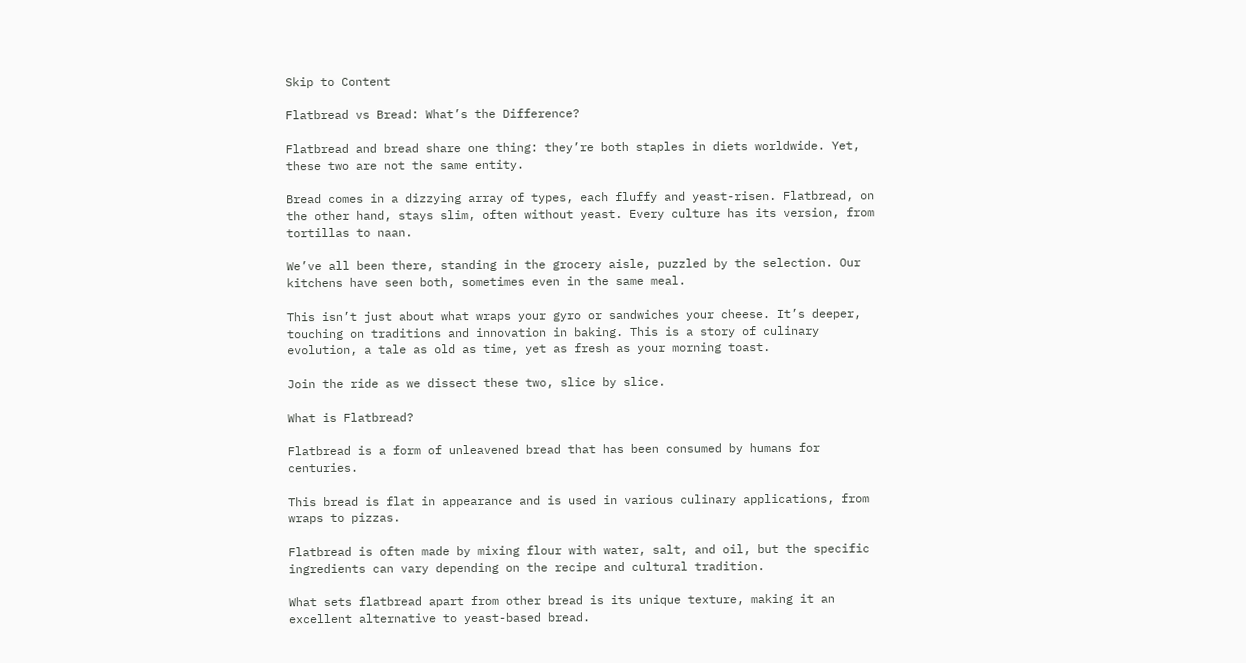Skip to Content

Flatbread vs Bread: What’s the Difference?

Flatbread and bread share one thing: they’re both staples in diets worldwide. Yet, these two are not the same entity.

Bread comes in a dizzying array of types, each fluffy and yeast-risen. Flatbread, on the other hand, stays slim, often without yeast. Every culture has its version, from tortillas to naan.

We’ve all been there, standing in the grocery aisle, puzzled by the selection. Our kitchens have seen both, sometimes even in the same meal.

This isn’t just about what wraps your gyro or sandwiches your cheese. It’s deeper, touching on traditions and innovation in baking. This is a story of culinary evolution, a tale as old as time, yet as fresh as your morning toast.

Join the ride as we dissect these two, slice by slice.

What is Flatbread?

Flatbread is a form of unleavened bread that has been consumed by humans for centuries.

This bread is flat in appearance and is used in various culinary applications, from wraps to pizzas.

Flatbread is often made by mixing flour with water, salt, and oil, but the specific ingredients can vary depending on the recipe and cultural tradition.

What sets flatbread apart from other bread is its unique texture, making it an excellent alternative to yeast-based bread.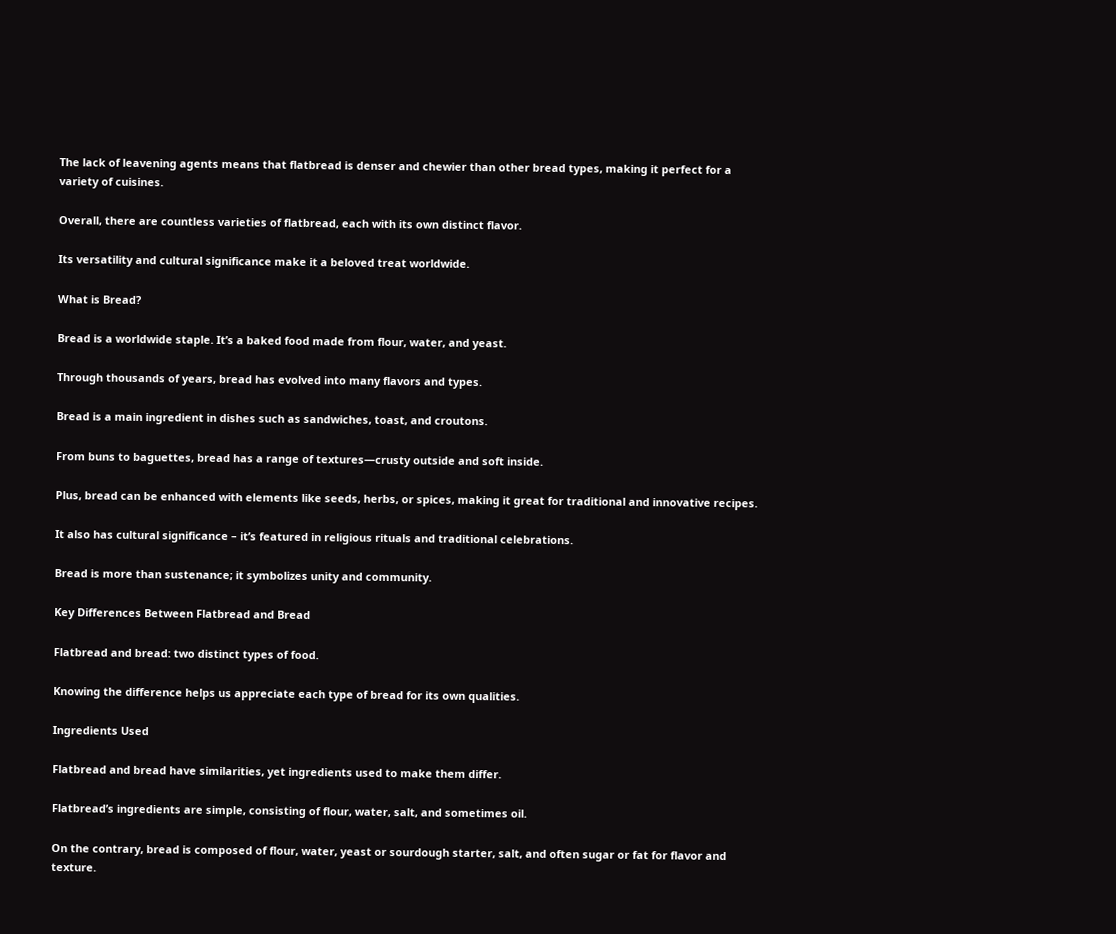The lack of leavening agents means that flatbread is denser and chewier than other bread types, making it perfect for a variety of cuisines.

Overall, there are countless varieties of flatbread, each with its own distinct flavor.

Its versatility and cultural significance make it a beloved treat worldwide.

What is Bread?

Bread is a worldwide staple. It’s a baked food made from flour, water, and yeast.

Through thousands of years, bread has evolved into many flavors and types.

Bread is a main ingredient in dishes such as sandwiches, toast, and croutons.

From buns to baguettes, bread has a range of textures—crusty outside and soft inside.

Plus, bread can be enhanced with elements like seeds, herbs, or spices, making it great for traditional and innovative recipes.

It also has cultural significance – it’s featured in religious rituals and traditional celebrations.

Bread is more than sustenance; it symbolizes unity and community.

Key Differences Between Flatbread and Bread

Flatbread and bread: two distinct types of food.

Knowing the difference helps us appreciate each type of bread for its own qualities.

Ingredients Used

Flatbread and bread have similarities, yet ingredients used to make them differ.

Flatbread’s ingredients are simple, consisting of flour, water, salt, and sometimes oil.

On the contrary, bread is composed of flour, water, yeast or sourdough starter, salt, and often sugar or fat for flavor and texture.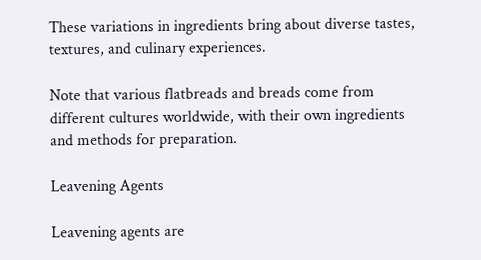These variations in ingredients bring about diverse tastes, textures, and culinary experiences.

Note that various flatbreads and breads come from different cultures worldwide, with their own ingredients and methods for preparation.

Leavening Agents

Leavening agents are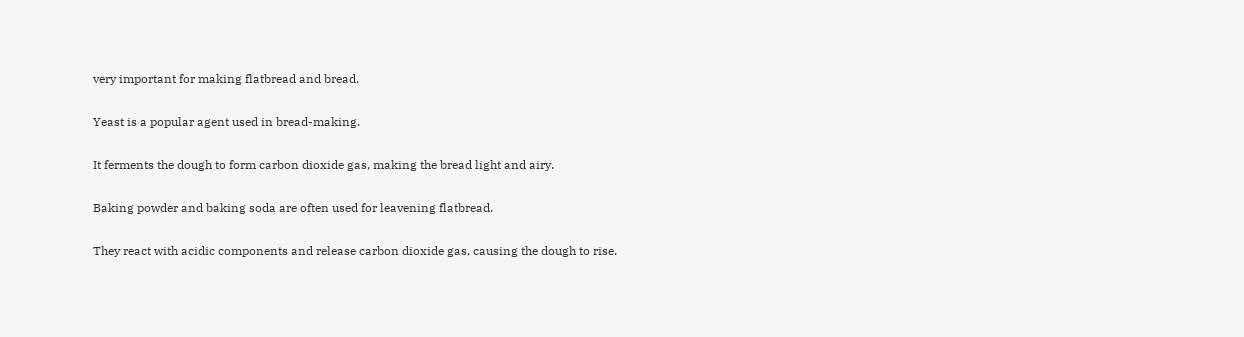very important for making flatbread and bread.

Yeast is a popular agent used in bread-making.

It ferments the dough to form carbon dioxide gas, making the bread light and airy.

Baking powder and baking soda are often used for leavening flatbread.

They react with acidic components and release carbon dioxide gas, causing the dough to rise.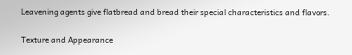Leavening agents give flatbread and bread their special characteristics and flavors.

Texture and Appearance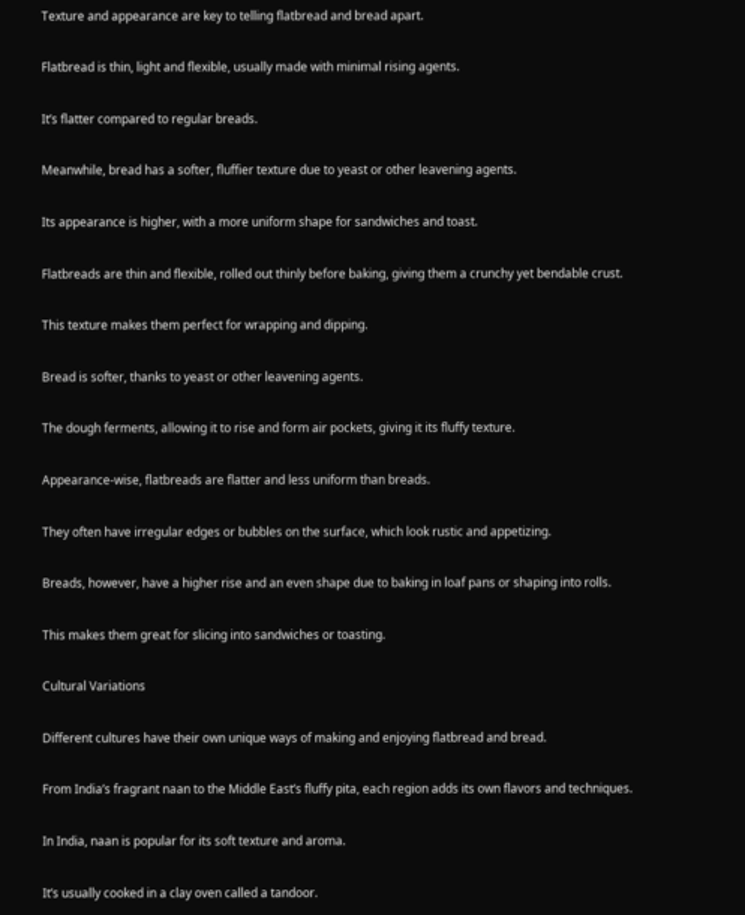Texture and appearance are key to telling flatbread and bread apart.

Flatbread is thin, light and flexible, usually made with minimal rising agents.

It’s flatter compared to regular breads.

Meanwhile, bread has a softer, fluffier texture due to yeast or other leavening agents.

Its appearance is higher, with a more uniform shape for sandwiches and toast.

Flatbreads are thin and flexible, rolled out thinly before baking, giving them a crunchy yet bendable crust.

This texture makes them perfect for wrapping and dipping.

Bread is softer, thanks to yeast or other leavening agents.

The dough ferments, allowing it to rise and form air pockets, giving it its fluffy texture.

Appearance-wise, flatbreads are flatter and less uniform than breads.

They often have irregular edges or bubbles on the surface, which look rustic and appetizing.

Breads, however, have a higher rise and an even shape due to baking in loaf pans or shaping into rolls.

This makes them great for slicing into sandwiches or toasting.

Cultural Variations

Different cultures have their own unique ways of making and enjoying flatbread and bread.

From India’s fragrant naan to the Middle East’s fluffy pita, each region adds its own flavors and techniques.

In India, naan is popular for its soft texture and aroma.

It’s usually cooked in a clay oven called a tandoor.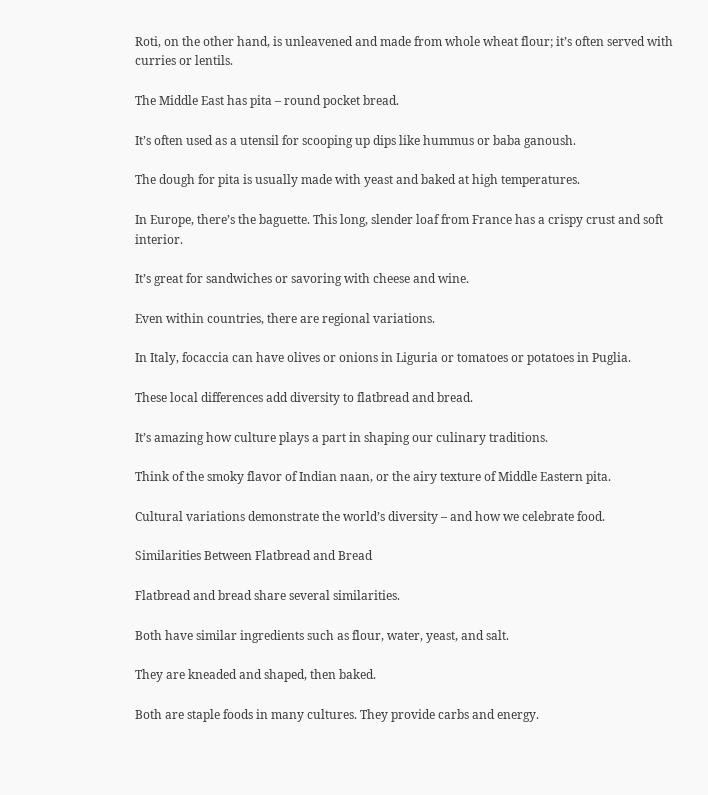Roti, on the other hand, is unleavened and made from whole wheat flour; it’s often served with curries or lentils.

The Middle East has pita – round pocket bread.

It’s often used as a utensil for scooping up dips like hummus or baba ganoush.

The dough for pita is usually made with yeast and baked at high temperatures.

In Europe, there’s the baguette. This long, slender loaf from France has a crispy crust and soft interior.

It’s great for sandwiches or savoring with cheese and wine.

Even within countries, there are regional variations.

In Italy, focaccia can have olives or onions in Liguria or tomatoes or potatoes in Puglia.

These local differences add diversity to flatbread and bread.

It’s amazing how culture plays a part in shaping our culinary traditions.

Think of the smoky flavor of Indian naan, or the airy texture of Middle Eastern pita.

Cultural variations demonstrate the world’s diversity – and how we celebrate food.

Similarities Between Flatbread and Bread

Flatbread and bread share several similarities.

Both have similar ingredients such as flour, water, yeast, and salt.

They are kneaded and shaped, then baked.

Both are staple foods in many cultures. They provide carbs and energy.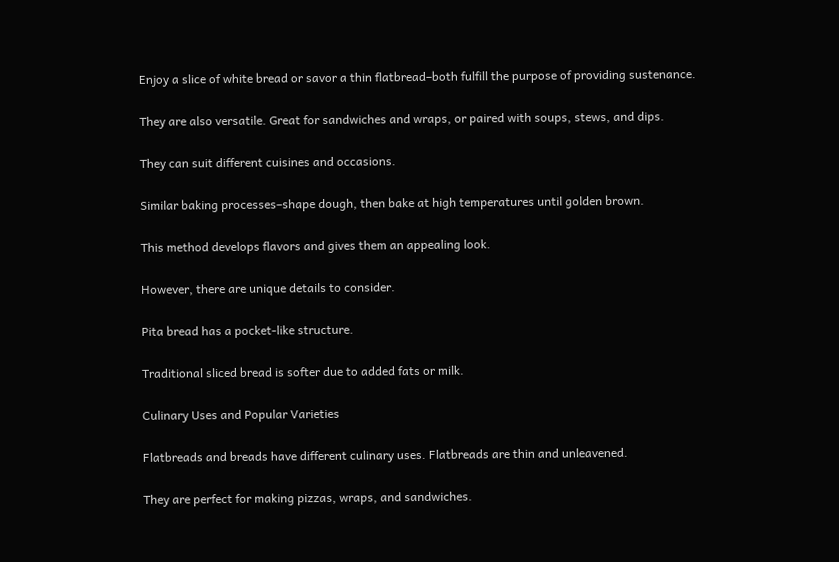Enjoy a slice of white bread or savor a thin flatbread–both fulfill the purpose of providing sustenance.

They are also versatile. Great for sandwiches and wraps, or paired with soups, stews, and dips.

They can suit different cuisines and occasions.

Similar baking processes–shape dough, then bake at high temperatures until golden brown.

This method develops flavors and gives them an appealing look.

However, there are unique details to consider.

Pita bread has a pocket-like structure.

Traditional sliced bread is softer due to added fats or milk.

Culinary Uses and Popular Varieties

Flatbreads and breads have different culinary uses. Flatbreads are thin and unleavened.

They are perfect for making pizzas, wraps, and sandwiches.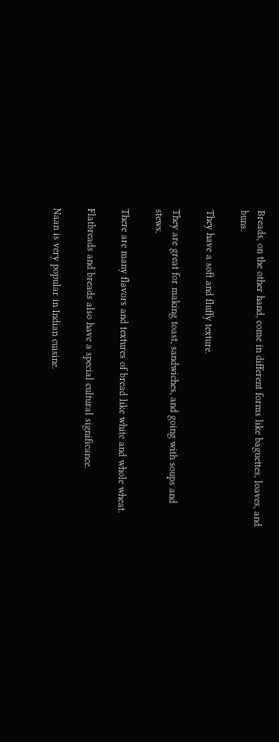Breads, on the other hand, come in different forms like baguettes, loaves, and buns.

They have a soft and fluffy texture.

They are great for making toast, sandwiches, and going with soups and stews.

There are many flavors and textures of bread like white and whole wheat.

Flatbreads and breads also have a special cultural significance.

Naan is very popular in Indian cuisine.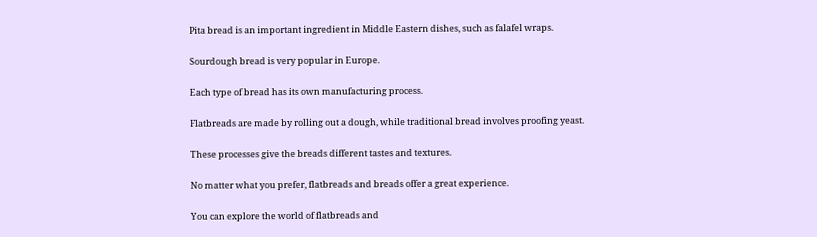Pita bread is an important ingredient in Middle Eastern dishes, such as falafel wraps.

Sourdough bread is very popular in Europe.

Each type of bread has its own manufacturing process.

Flatbreads are made by rolling out a dough, while traditional bread involves proofing yeast.

These processes give the breads different tastes and textures.

No matter what you prefer, flatbreads and breads offer a great experience.

You can explore the world of flatbreads and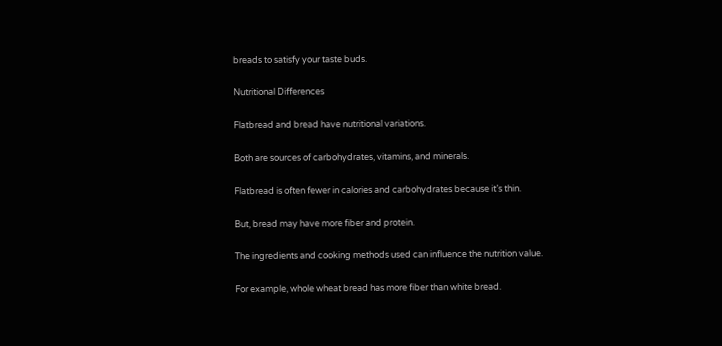breads to satisfy your taste buds.

Nutritional Differences

Flatbread and bread have nutritional variations.

Both are sources of carbohydrates, vitamins, and minerals.

Flatbread is often fewer in calories and carbohydrates because it’s thin.

But, bread may have more fiber and protein.

The ingredients and cooking methods used can influence the nutrition value.

For example, whole wheat bread has more fiber than white bread.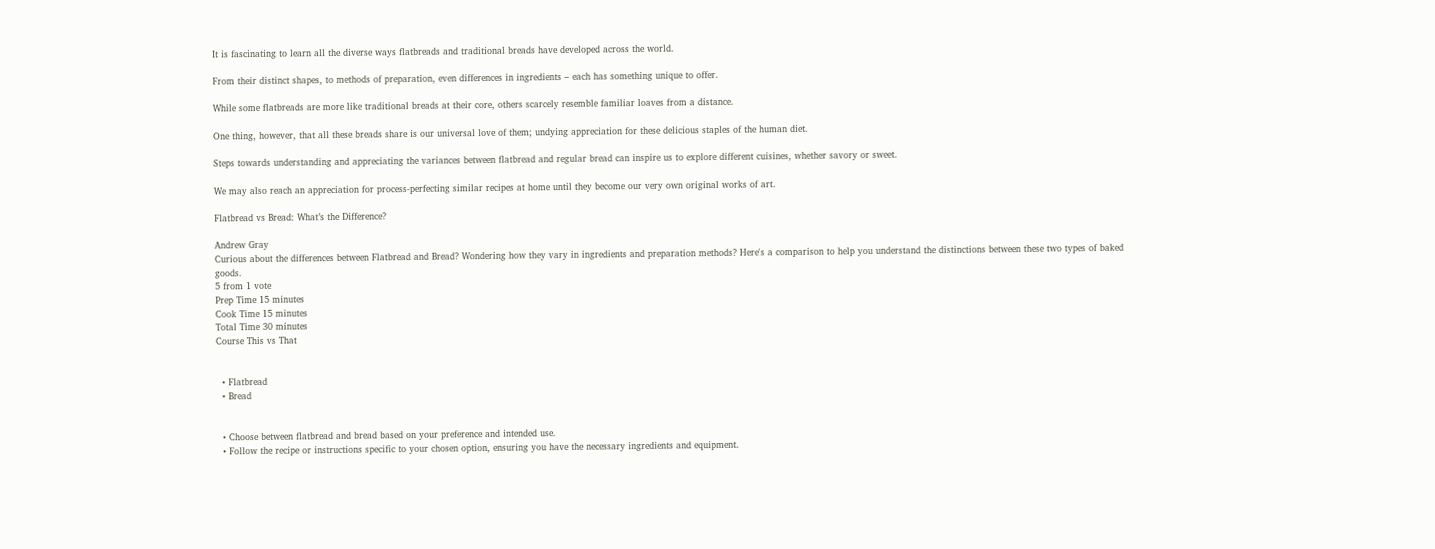It is fascinating to learn all the diverse ways flatbreads and traditional breads have developed across the world.

From their distinct shapes, to methods of preparation, even differences in ingredients – each has something unique to offer.

While some flatbreads are more like traditional breads at their core, others scarcely resemble familiar loaves from a distance.

One thing, however, that all these breads share is our universal love of them; undying appreciation for these delicious staples of the human diet.

Steps towards understanding and appreciating the variances between flatbread and regular bread can inspire us to explore different cuisines, whether savory or sweet.

We may also reach an appreciation for process-perfecting similar recipes at home until they become our very own original works of art.

Flatbread vs Bread: What’s the Difference?

Andrew Gray
Curious about the differences between Flatbread and Bread? Wondering how they vary in ingredients and preparation methods? Here's a comparison to help you understand the distinctions between these two types of baked goods.
5 from 1 vote
Prep Time 15 minutes
Cook Time 15 minutes
Total Time 30 minutes
Course This vs That


  • Flatbread
  • Bread


  • Choose between flatbread and bread based on your preference and intended use.
  • Follow the recipe or instructions specific to your chosen option, ensuring you have the necessary ingredients and equipment.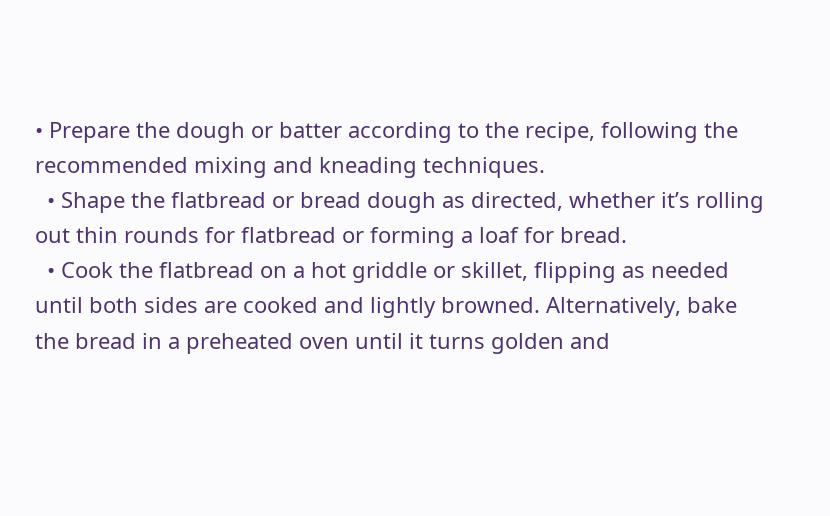• Prepare the dough or batter according to the recipe, following the recommended mixing and kneading techniques.
  • Shape the flatbread or bread dough as directed, whether it’s rolling out thin rounds for flatbread or forming a loaf for bread.
  • Cook the flatbread on a hot griddle or skillet, flipping as needed until both sides are cooked and lightly browned. Alternatively, bake the bread in a preheated oven until it turns golden and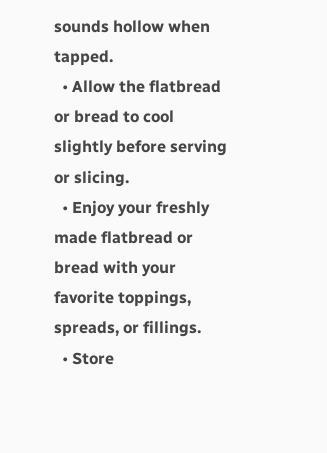sounds hollow when tapped.
  • Allow the flatbread or bread to cool slightly before serving or slicing.
  • Enjoy your freshly made flatbread or bread with your favorite toppings, spreads, or fillings.
  • Store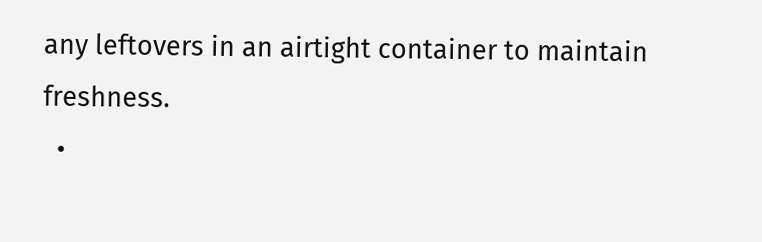any leftovers in an airtight container to maintain freshness.
  •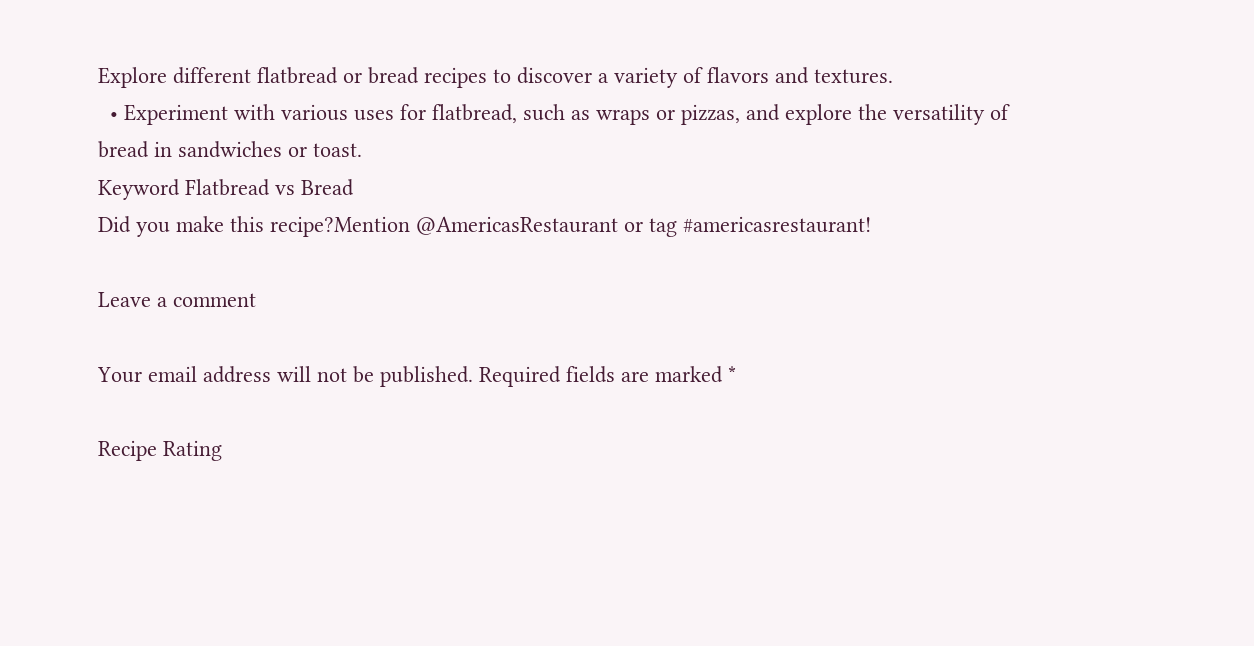Explore different flatbread or bread recipes to discover a variety of flavors and textures.
  • Experiment with various uses for flatbread, such as wraps or pizzas, and explore the versatility of bread in sandwiches or toast.
Keyword Flatbread vs Bread
Did you make this recipe?Mention @AmericasRestaurant or tag #americasrestaurant!

Leave a comment

Your email address will not be published. Required fields are marked *

Recipe Rating